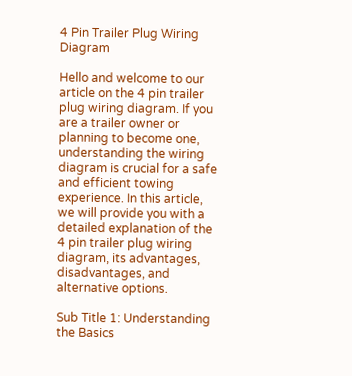4 Pin Trailer Plug Wiring Diagram

Hello and welcome to our article on the 4 pin trailer plug wiring diagram. If you are a trailer owner or planning to become one, understanding the wiring diagram is crucial for a safe and efficient towing experience. In this article, we will provide you with a detailed explanation of the 4 pin trailer plug wiring diagram, its advantages, disadvantages, and alternative options.

Sub Title 1: Understanding the Basics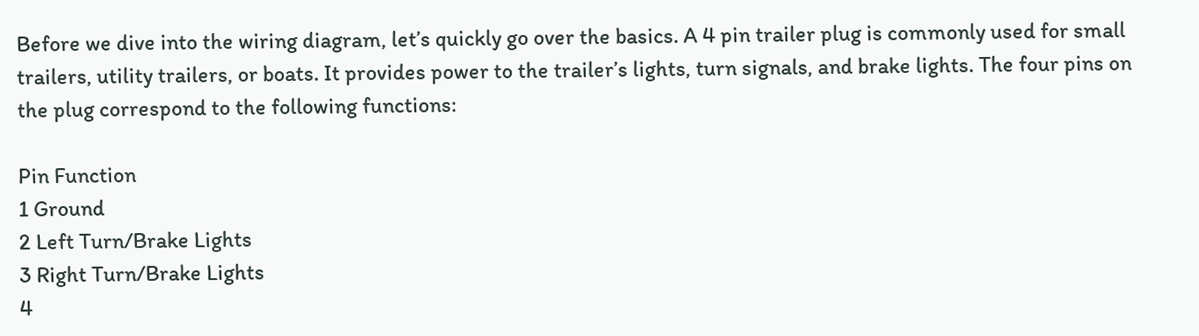Before we dive into the wiring diagram, let’s quickly go over the basics. A 4 pin trailer plug is commonly used for small trailers, utility trailers, or boats. It provides power to the trailer’s lights, turn signals, and brake lights. The four pins on the plug correspond to the following functions:

Pin Function
1 Ground
2 Left Turn/Brake Lights
3 Right Turn/Brake Lights
4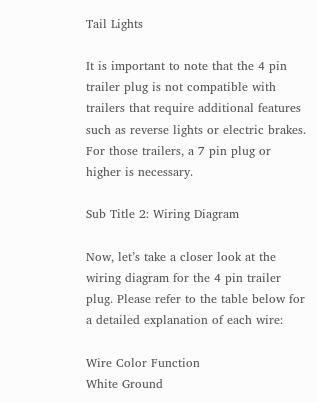Tail Lights

It is important to note that the 4 pin trailer plug is not compatible with trailers that require additional features such as reverse lights or electric brakes. For those trailers, a 7 pin plug or higher is necessary.

Sub Title 2: Wiring Diagram

Now, let’s take a closer look at the wiring diagram for the 4 pin trailer plug. Please refer to the table below for a detailed explanation of each wire:

Wire Color Function
White Ground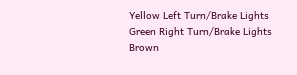Yellow Left Turn/Brake Lights
Green Right Turn/Brake Lights
Brown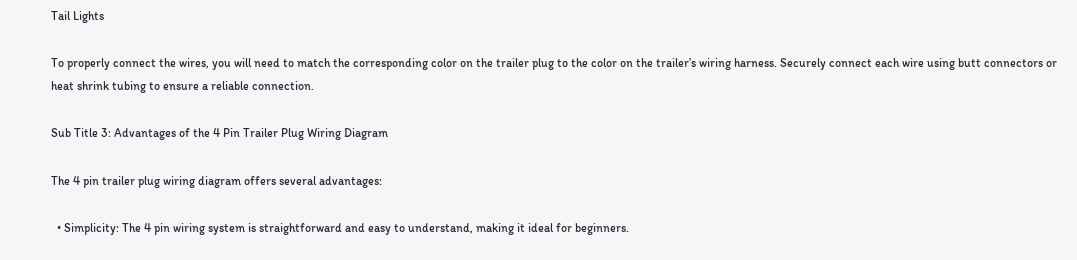Tail Lights

To properly connect the wires, you will need to match the corresponding color on the trailer plug to the color on the trailer’s wiring harness. Securely connect each wire using butt connectors or heat shrink tubing to ensure a reliable connection.

Sub Title 3: Advantages of the 4 Pin Trailer Plug Wiring Diagram

The 4 pin trailer plug wiring diagram offers several advantages:

  • Simplicity: The 4 pin wiring system is straightforward and easy to understand, making it ideal for beginners.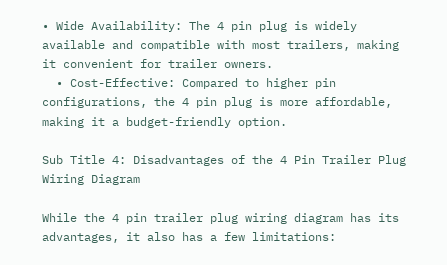• Wide Availability: The 4 pin plug is widely available and compatible with most trailers, making it convenient for trailer owners.
  • Cost-Effective: Compared to higher pin configurations, the 4 pin plug is more affordable, making it a budget-friendly option.

Sub Title 4: Disadvantages of the 4 Pin Trailer Plug Wiring Diagram

While the 4 pin trailer plug wiring diagram has its advantages, it also has a few limitations: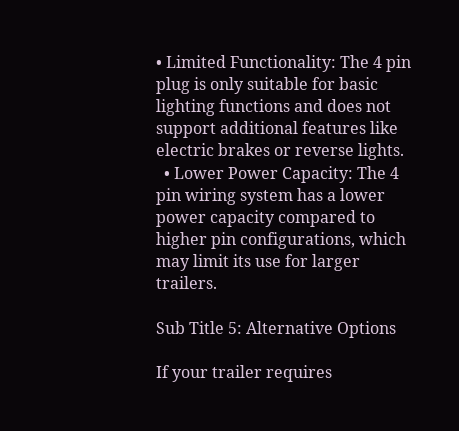• Limited Functionality: The 4 pin plug is only suitable for basic lighting functions and does not support additional features like electric brakes or reverse lights.
  • Lower Power Capacity: The 4 pin wiring system has a lower power capacity compared to higher pin configurations, which may limit its use for larger trailers.

Sub Title 5: Alternative Options

If your trailer requires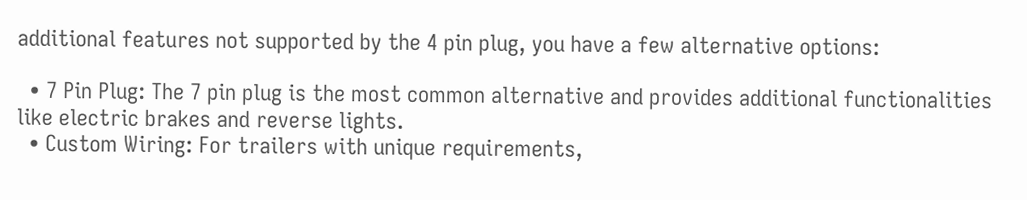additional features not supported by the 4 pin plug, you have a few alternative options:

  • 7 Pin Plug: The 7 pin plug is the most common alternative and provides additional functionalities like electric brakes and reverse lights.
  • Custom Wiring: For trailers with unique requirements,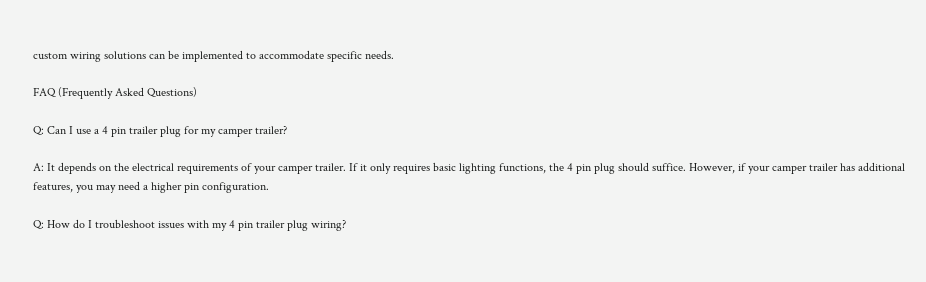custom wiring solutions can be implemented to accommodate specific needs.

FAQ (Frequently Asked Questions)

Q: Can I use a 4 pin trailer plug for my camper trailer?

A: It depends on the electrical requirements of your camper trailer. If it only requires basic lighting functions, the 4 pin plug should suffice. However, if your camper trailer has additional features, you may need a higher pin configuration.

Q: How do I troubleshoot issues with my 4 pin trailer plug wiring?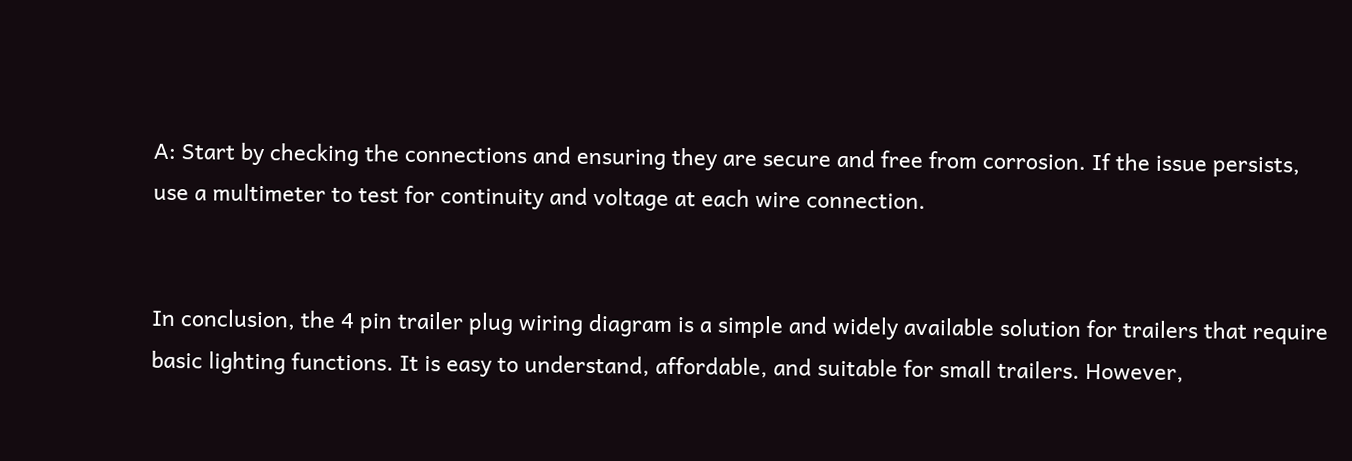A: Start by checking the connections and ensuring they are secure and free from corrosion. If the issue persists, use a multimeter to test for continuity and voltage at each wire connection.


In conclusion, the 4 pin trailer plug wiring diagram is a simple and widely available solution for trailers that require basic lighting functions. It is easy to understand, affordable, and suitable for small trailers. However,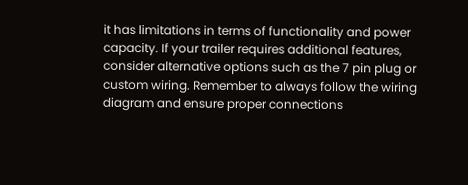it has limitations in terms of functionality and power capacity. If your trailer requires additional features, consider alternative options such as the 7 pin plug or custom wiring. Remember to always follow the wiring diagram and ensure proper connections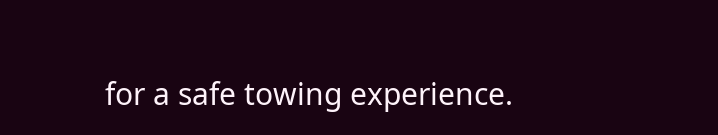for a safe towing experience.